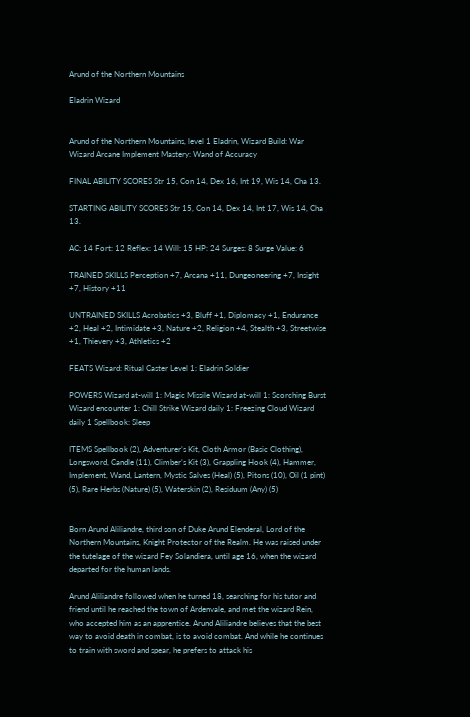Arund of the Northern Mountains

Eladrin Wizard


Arund of the Northern Mountains, level 1 Eladrin, Wizard Build: War Wizard Arcane Implement Mastery: Wand of Accuracy

FINAL ABILITY SCORES Str 15, Con 14, Dex 16, Int 19, Wis 14, Cha 13.

STARTING ABILITY SCORES Str 15, Con 14, Dex 14, Int 17, Wis 14, Cha 13.

AC: 14 Fort: 12 Reflex: 14 Will: 15 HP: 24 Surges: 8 Surge Value: 6

TRAINED SKILLS Perception +7, Arcana +11, Dungeoneering +7, Insight +7, History +11

UNTRAINED SKILLS Acrobatics +3, Bluff +1, Diplomacy +1, Endurance +2, Heal +2, Intimidate +3, Nature +2, Religion +4, Stealth +3, Streetwise +1, Thievery +3, Athletics +2

FEATS Wizard: Ritual Caster Level 1: Eladrin Soldier

POWERS Wizard at-will 1: Magic Missile Wizard at-will 1: Scorching Burst Wizard encounter 1: Chill Strike Wizard daily 1: Freezing Cloud Wizard daily 1 Spellbook: Sleep

ITEMS Spellbook (2), Adventurer’s Kit, Cloth Armor (Basic Clothing), Longsword, Candle (11), Climber’s Kit (3), Grappling Hook (4), Hammer, Implement, Wand, Lantern, Mystic Salves (Heal) (5), Pitons (10), Oil (1 pint) (5), Rare Herbs (Nature) (5), Waterskin (2), Residuum (Any) (5)


Born Arund Aliliandre, third son of Duke Arund Elenderal, Lord of the Northern Mountains, Knight Protector of the Realm. He was raised under the tutelage of the wizard Fey Solandiera, until age 16, when the wizard departed for the human lands.

Arund Aliliandre followed when he turned 18, searching for his tutor and friend until he reached the town of Ardenvale, and met the wizard Rein, who accepted him as an apprentice. Arund Aliliandre believes that the best way to avoid death in combat, is to avoid combat. And while he continues to train with sword and spear, he prefers to attack his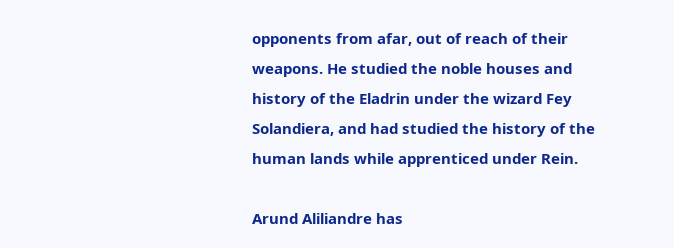opponents from afar, out of reach of their weapons. He studied the noble houses and history of the Eladrin under the wizard Fey Solandiera, and had studied the history of the human lands while apprenticed under Rein.

Arund Aliliandre has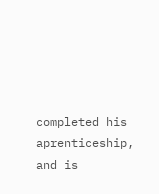completed his aprenticeship, and is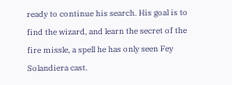ready to continue his search. His goal is to find the wizard, and learn the secret of the fire missle, a spell he has only seen Fey Solandiera cast.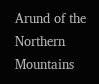Arund of the Northern Mountains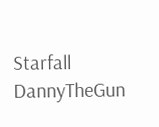Starfall DannyTheGun